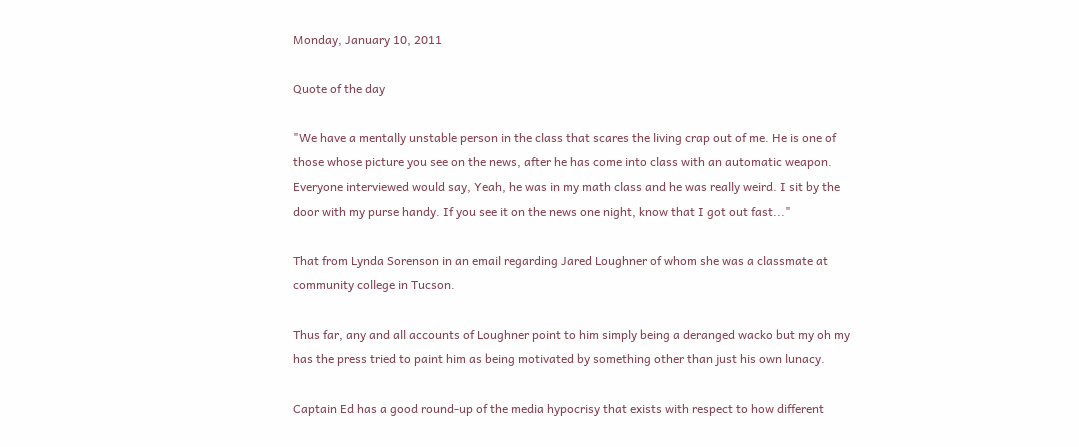Monday, January 10, 2011

Quote of the day

"We have a mentally unstable person in the class that scares the living crap out of me. He is one of those whose picture you see on the news, after he has come into class with an automatic weapon. Everyone interviewed would say, Yeah, he was in my math class and he was really weird. I sit by the door with my purse handy. If you see it on the news one night, know that I got out fast..."

That from Lynda Sorenson in an email regarding Jared Loughner of whom she was a classmate at community college in Tucson.

Thus far, any and all accounts of Loughner point to him simply being a deranged wacko but my oh my has the press tried to paint him as being motivated by something other than just his own lunacy.

Captain Ed has a good round-up of the media hypocrisy that exists with respect to how different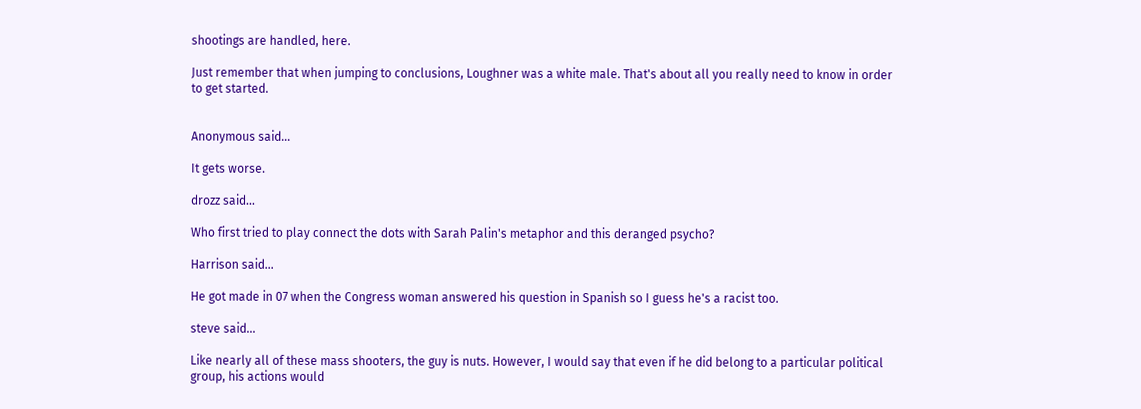shootings are handled, here.

Just remember that when jumping to conclusions, Loughner was a white male. That's about all you really need to know in order to get started.


Anonymous said...

It gets worse.

drozz said...

Who first tried to play connect the dots with Sarah Palin's metaphor and this deranged psycho?

Harrison said...

He got made in 07 when the Congress woman answered his question in Spanish so I guess he's a racist too.

steve said...

Like nearly all of these mass shooters, the guy is nuts. However, I would say that even if he did belong to a particular political group, his actions would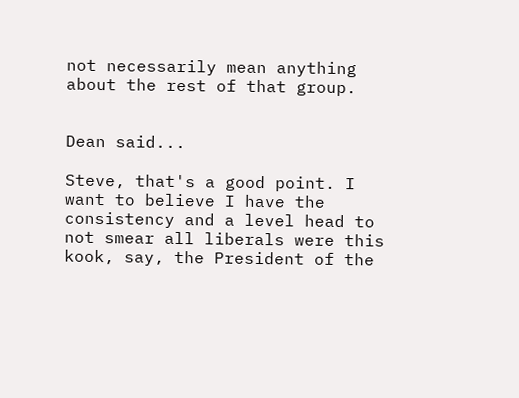not necessarily mean anything about the rest of that group.


Dean said...

Steve, that's a good point. I want to believe I have the consistency and a level head to not smear all liberals were this kook, say, the President of the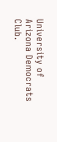University of Arizona Democrats Club.